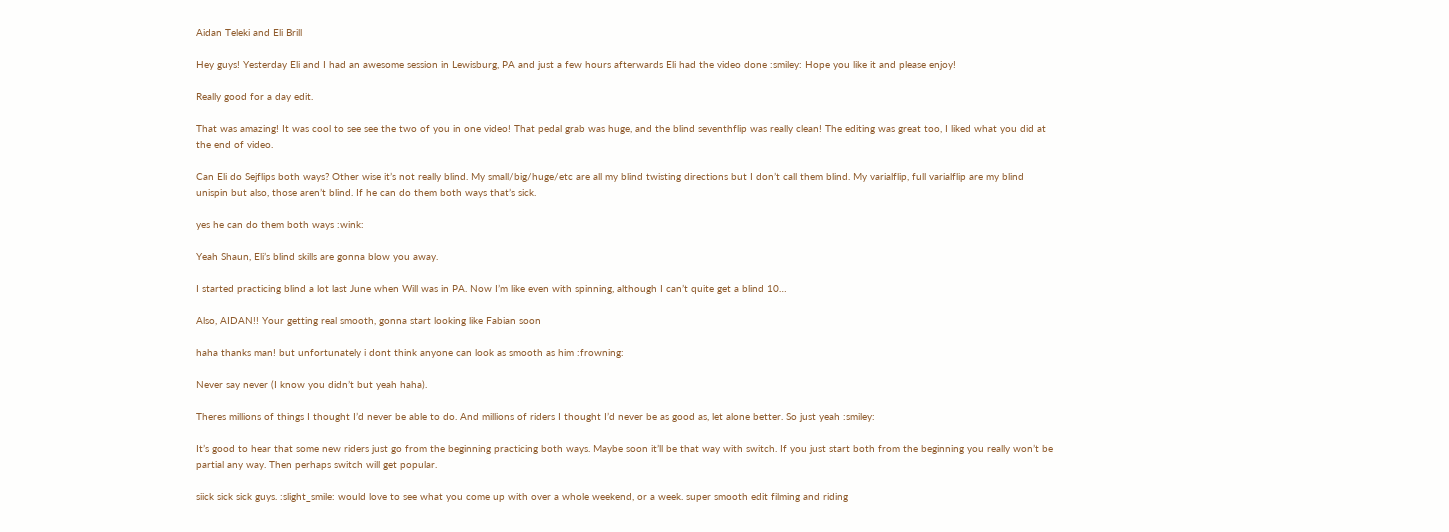Aidan Teleki and Eli Brill

Hey guys! Yesterday Eli and I had an awesome session in Lewisburg, PA and just a few hours afterwards Eli had the video done :smiley: Hope you like it and please enjoy!

Really good for a day edit.

That was amazing! It was cool to see see the two of you in one video! That pedal grab was huge, and the blind seventhflip was really clean! The editing was great too, I liked what you did at the end of video.

Can Eli do Sejflips both ways? Other wise it’s not really blind. My small/big/huge/etc are all my blind twisting directions but I don’t call them blind. My varialflip, full varialflip are my blind unispin but also, those aren’t blind. If he can do them both ways that’s sick.

yes he can do them both ways :wink:

Yeah Shaun, Eli’s blind skills are gonna blow you away.

I started practicing blind a lot last June when Will was in PA. Now I’m like even with spinning, although I can’t quite get a blind 10…

Also, AIDAN!! Your getting real smooth, gonna start looking like Fabian soon

haha thanks man! but unfortunately i dont think anyone can look as smooth as him :frowning:

Never say never (I know you didn’t but yeah haha).

Theres millions of things I thought I’d never be able to do. And millions of riders I thought I’d never be as good as, let alone better. So just yeah :smiley:

It’s good to hear that some new riders just go from the beginning practicing both ways. Maybe soon it’ll be that way with switch. If you just start both from the beginning you really won’t be partial any way. Then perhaps switch will get popular.

siick sick sick guys. :slight_smile: would love to see what you come up with over a whole weekend, or a week. super smooth edit filming and riding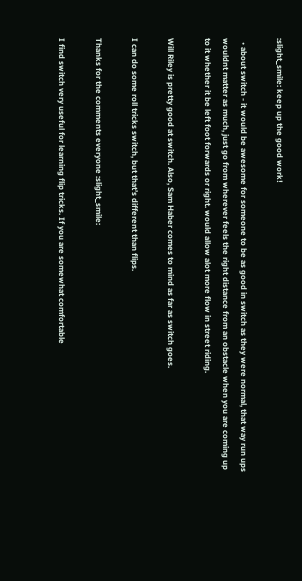:slight_smile: keep up the good work!

  • about switch - it would be awesome for someone to be as good in switch as they were normal, that way run ups wouldnt matter as much, just go from wherever feels the right distance from an obstacle when you are coming up to it whether it be left foot forwards or right. would allow alot more flow in street riding.

Will Riley is pretty good at switch. Also, Sam Haber comes to mind as far as switch goes.

I can do some roll tricks switch, but that’s different than flips.

Thanks for the comments everyone :slight_smile:

I find switch very useful for learning flip tricks. If you are somewhat comfortable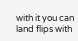with it you can land flips with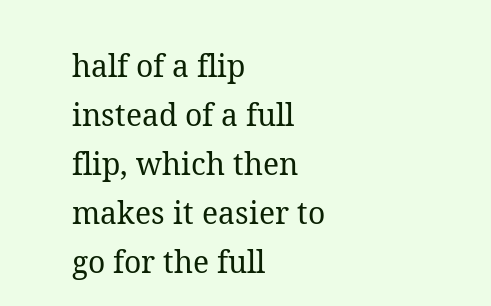half of a flip instead of a full flip, which then makes it easier to go for the full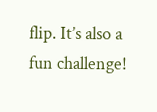flip. It’s also a fun challenge!